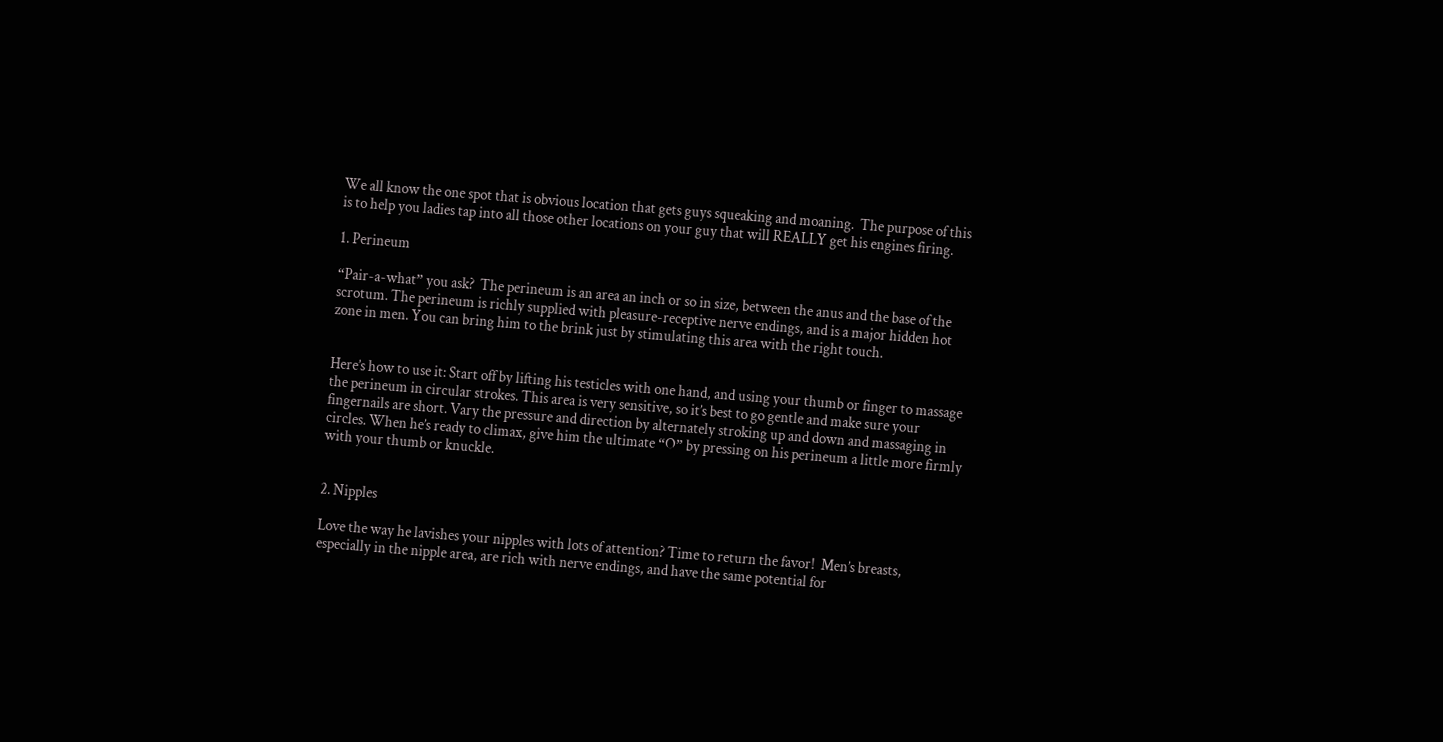We all know the one spot that is obvious location that gets guys squeaking and moaning.  The purpose of this is to help you ladies tap into all those other locations on your guy that will REALLY get his engines firing.

1. Perineum

“Pair-a-what” you ask?  The perineum is an area an inch or so in size, between the anus and the base of the scrotum. The perineum is richly supplied with pleasure-receptive nerve endings, and is a major hidden hot zone in men. You can bring him to the brink just by stimulating this area with the right touch.


Here’s how to use it: Start off by lifting his testicles with one hand, and using your thumb or finger to massage the perineum in circular strokes. This area is very sensitive, so it’s best to go gentle and make sure your fingernails are short. Vary the pressure and direction by alternately stroking up and down and massaging in circles. When he’s ready to climax, give him the ultimate “O” by pressing on his perineum a little more firmly with your thumb or knuckle.


2. Nipples

Love the way he lavishes your nipples with lots of attention? Time to return the favor!  Men’s breasts, especially in the nipple area, are rich with nerve endings, and have the same potential for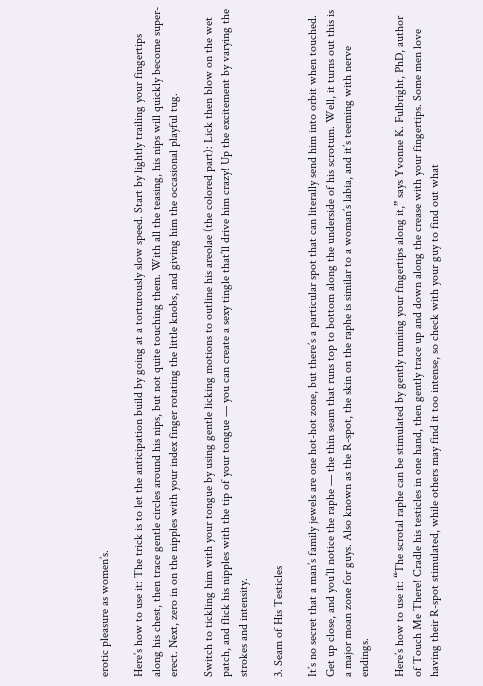erotic pleasure as women’s.

Here’s how to use it: The trick is to let the anticipation build by going at a torturously slow speed. Start by lightly trailing your fingertips along his chest, then trace gentle circles around his nips, but not quite touching them. With all the teasing, his nips will quickly become super-erect. Next, zero in on the nipples with your index finger rotating the little knobs, and giving him the occasional playful tug.

Switch to tickling him with your tongue by using gentle licking motions to outline his areolae (the colored part): Lick then blow on the wet patch, and flick his nipples with the tip of your tongue — you can create a sexy tingle that’ll drive him crazy! Up the excitement by varying the strokes and intensity.

3. Seam of His Testicles

It’s no secret that a man’s family jewels are one hot-hot zone, but there’s a particular spot that can literally send him into orbit when touched. Get up close, and you’ll notice the raphe — the thin seam that runs top to bottom along the underside of his scrotum. Well, it turns out this is a major moan zone for guys. Also known as the R-spot, the skin on the raphe is similar to a woman’s labia, and it’s teeming with nerve endings.

Here’s how to use it: “The scrotal raphe can be stimulated by gently running your fingertips along it,” says Yvonne K. Fulbright, PhD, author of Touch Me There! Cradle his testicles in one hand, then gently trace up and down along the crease with your fingertips. Some men love having their R-spot stimulated, while others may find it too intense, so check with your guy to find out what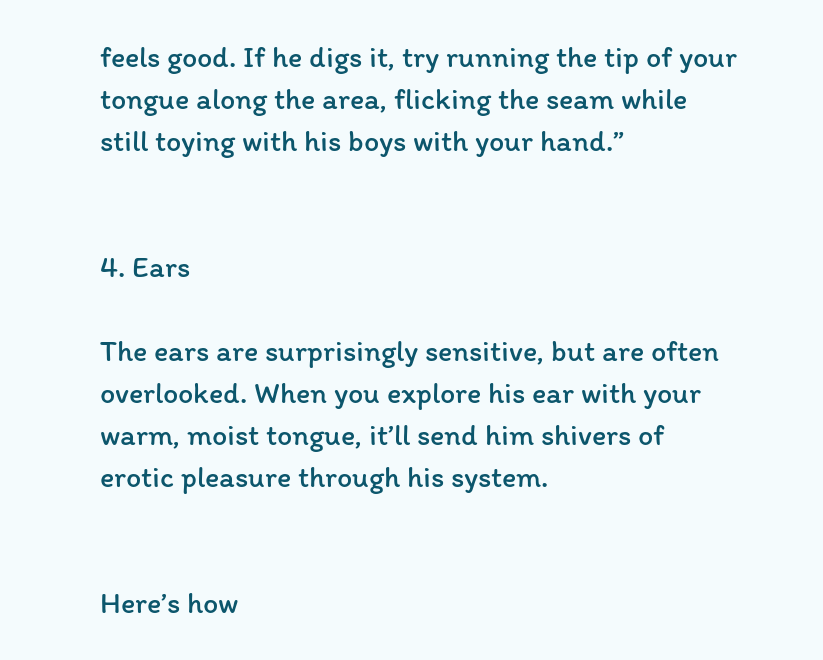feels good. If he digs it, try running the tip of your tongue along the area, flicking the seam while still toying with his boys with your hand.”


4. Ears

The ears are surprisingly sensitive, but are often overlooked. When you explore his ear with your warm, moist tongue, it’ll send him shivers of erotic pleasure through his system.


Here’s how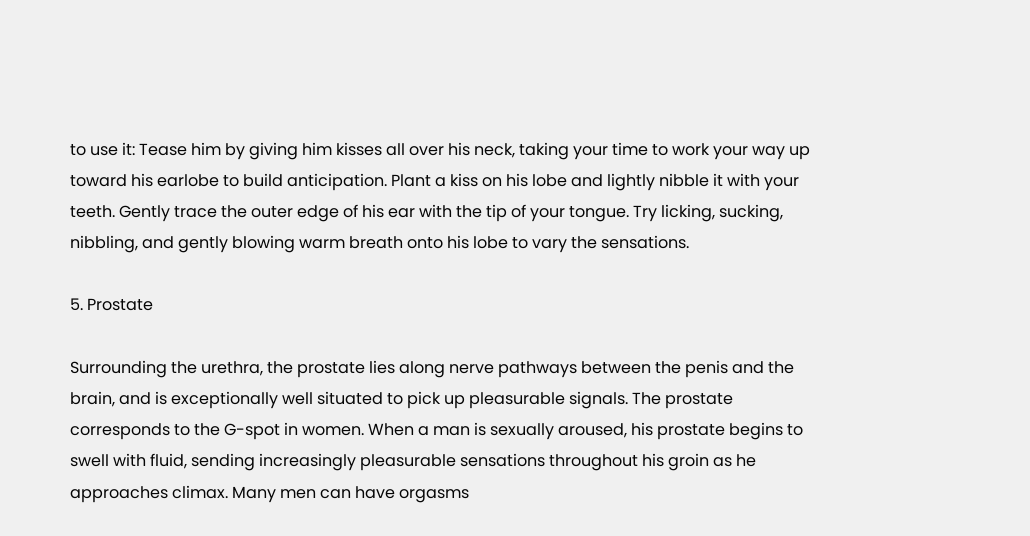to use it: Tease him by giving him kisses all over his neck, taking your time to work your way up toward his earlobe to build anticipation. Plant a kiss on his lobe and lightly nibble it with your teeth. Gently trace the outer edge of his ear with the tip of your tongue. Try licking, sucking, nibbling, and gently blowing warm breath onto his lobe to vary the sensations.

5. Prostate

Surrounding the urethra, the prostate lies along nerve pathways between the penis and the brain, and is exceptionally well situated to pick up pleasurable signals. The prostate corresponds to the G-spot in women. When a man is sexually aroused, his prostate begins to swell with fluid, sending increasingly pleasurable sensations throughout his groin as he approaches climax. Many men can have orgasms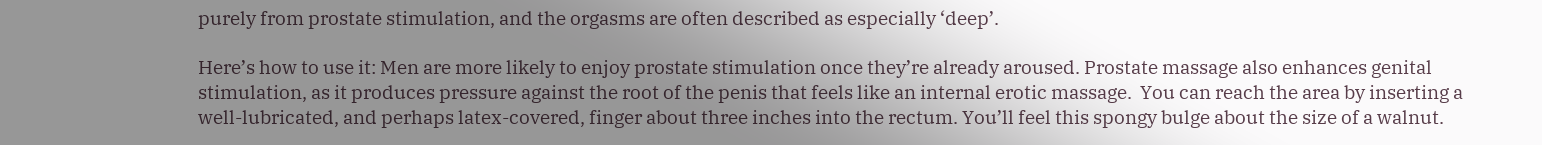purely from prostate stimulation, and the orgasms are often described as especially ‘deep’.

Here’s how to use it: Men are more likely to enjoy prostate stimulation once they’re already aroused. Prostate massage also enhances genital stimulation, as it produces pressure against the root of the penis that feels like an internal erotic massage.  You can reach the area by inserting a well-lubricated, and perhaps latex-covered, finger about three inches into the rectum. You’ll feel this spongy bulge about the size of a walnut.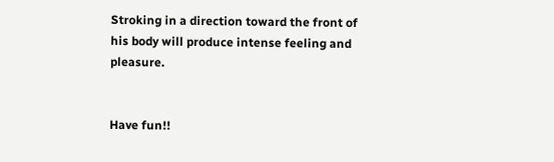Stroking in a direction toward the front of his body will produce intense feeling and pleasure.


Have fun!!